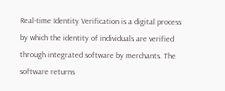Real-time Identity Verification is a digital process by which the identity of individuals are verified through integrated software by merchants. The software returns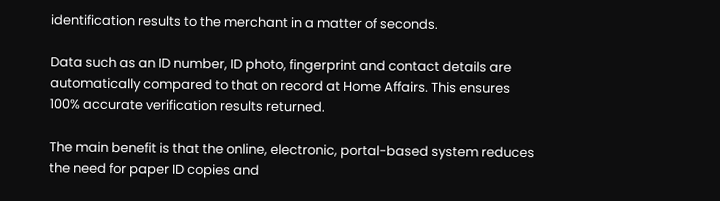identification results to the merchant in a matter of seconds.

Data such as an ID number, ID photo, fingerprint and contact details are automatically compared to that on record at Home Affairs. This ensures 100% accurate verification results returned.

The main benefit is that the online, electronic, portal-based system reduces the need for paper ID copies and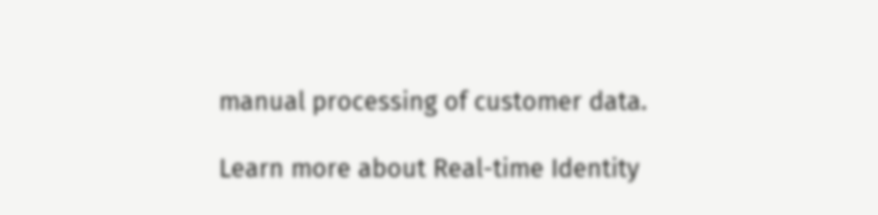manual processing of customer data.

Learn more about Real-time Identity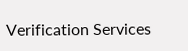Verification Services